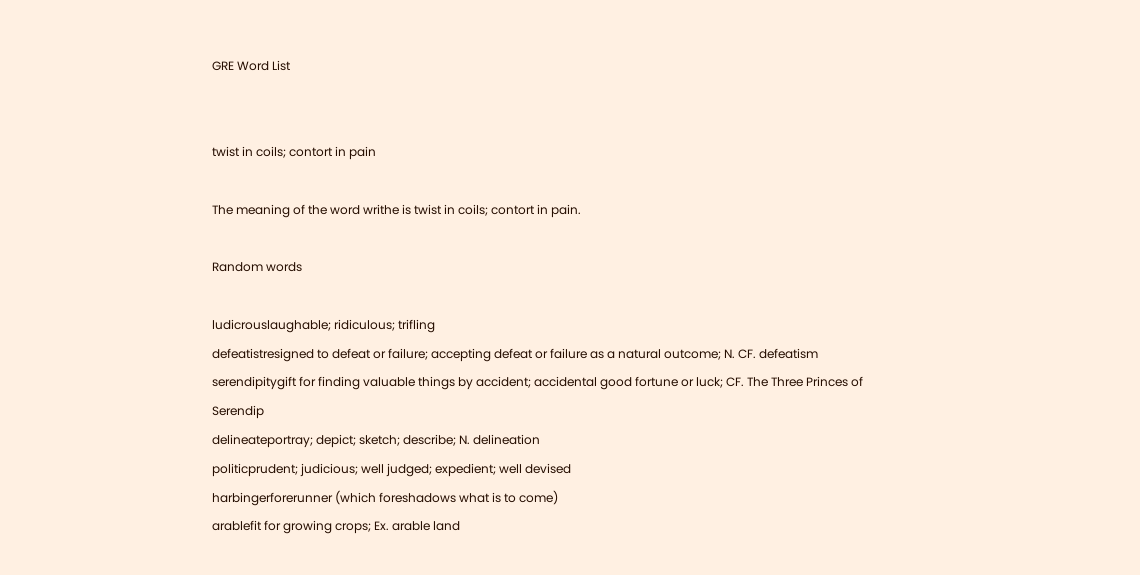GRE Word List


twist in coils; contort in pain

The meaning of the word writhe is twist in coils; contort in pain.

Random words

ludicrouslaughable; ridiculous; trifling
defeatistresigned to defeat or failure; accepting defeat or failure as a natural outcome; N. CF. defeatism
serendipitygift for finding valuable things by accident; accidental good fortune or luck; CF. The Three Princes of Serendip
delineateportray; depict; sketch; describe; N. delineation
politicprudent; judicious; well judged; expedient; well devised
harbingerforerunner (which foreshadows what is to come)
arablefit for growing crops; Ex. arable land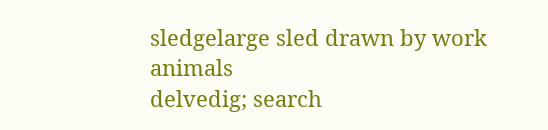sledgelarge sled drawn by work animals
delvedig; search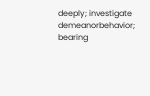deeply; investigate
demeanorbehavior; bearing